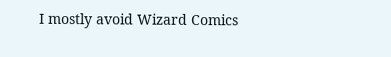I mostly avoid Wizard Comics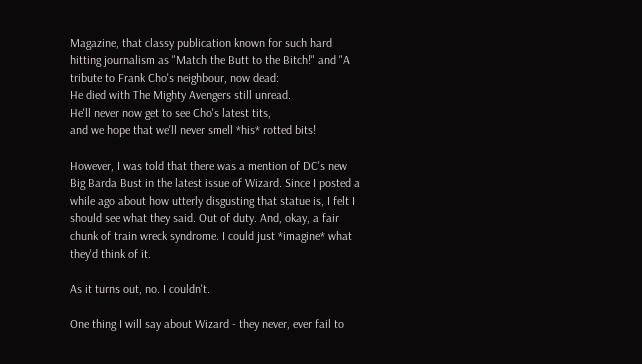Magazine, that classy publication known for such hard hitting journalism as "Match the Butt to the Bitch!" and "A tribute to Frank Cho's neighbour, now dead:
He died with The Mighty Avengers still unread.
He'll never now get to see Cho's latest tits,
and we hope that we'll never smell *his* rotted bits!

However, I was told that there was a mention of DC's new Big Barda Bust in the latest issue of Wizard. Since I posted a while ago about how utterly disgusting that statue is, I felt I should see what they said. Out of duty. And, okay, a fair chunk of train wreck syndrome. I could just *imagine* what they'd think of it.

As it turns out, no. I couldn't.

One thing I will say about Wizard - they never, ever fail to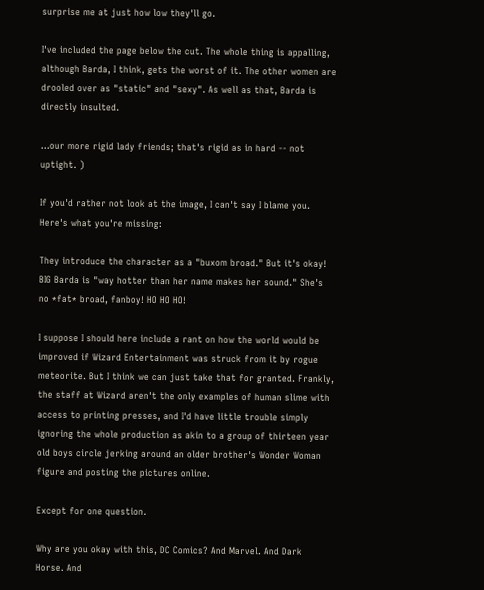surprise me at just how low they'll go.

I've included the page below the cut. The whole thing is appalling, although Barda, I think, gets the worst of it. The other women are drooled over as "static" and "sexy". As well as that, Barda is directly insulted.

…our more rigid lady friends; that's rigid as in hard -- not uptight. )

If you'd rather not look at the image, I can't say I blame you. Here's what you're missing:

They introduce the character as a "buxom broad." But it's okay! BIG Barda is "way hotter than her name makes her sound." She's no *fat* broad, fanboy! HO HO HO!

I suppose I should here include a rant on how the world would be improved if Wizard Entertainment was struck from it by rogue meteorite. But I think we can just take that for granted. Frankly, the staff at Wizard aren't the only examples of human slime with access to printing presses, and I'd have little trouble simply ignoring the whole production as akin to a group of thirteen year old boys circle jerking around an older brother's Wonder Woman figure and posting the pictures online.

Except for one question.

Why are you okay with this, DC Comics? And Marvel. And Dark Horse. And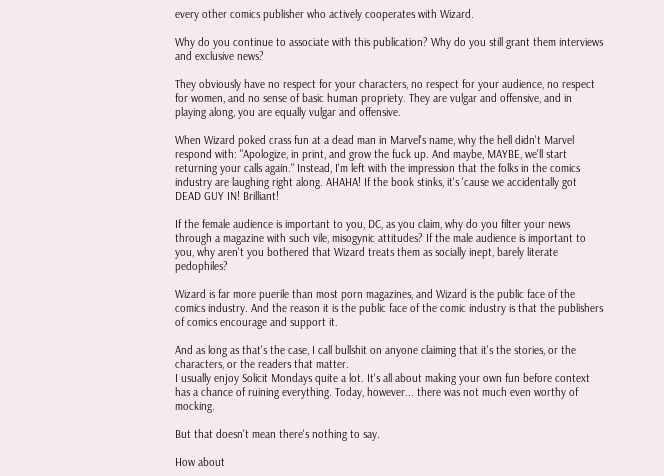every other comics publisher who actively cooperates with Wizard.

Why do you continue to associate with this publication? Why do you still grant them interviews and exclusive news?

They obviously have no respect for your characters, no respect for your audience, no respect for women, and no sense of basic human propriety. They are vulgar and offensive, and in playing along, you are equally vulgar and offensive.

When Wizard poked crass fun at a dead man in Marvel's name, why the hell didn't Marvel respond with: "Apologize, in print, and grow the fuck up. And maybe, MAYBE, we'll start returning your calls again." Instead, I'm left with the impression that the folks in the comics industry are laughing right along. AHAHA! If the book stinks, it's 'cause we accidentally got DEAD GUY IN! Brilliant!

If the female audience is important to you, DC, as you claim, why do you filter your news through a magazine with such vile, misogynic attitudes? If the male audience is important to you, why aren't you bothered that Wizard treats them as socially inept, barely literate pedophiles?

Wizard is far more puerile than most porn magazines, and Wizard is the public face of the comics industry. And the reason it is the public face of the comic industry is that the publishers of comics encourage and support it.

And as long as that's the case, I call bullshit on anyone claiming that it's the stories, or the characters, or the readers that matter.
I usually enjoy Solicit Mondays quite a lot. It's all about making your own fun before context has a chance of ruining everything. Today, however... there was not much even worthy of mocking.

But that doesn't mean there's nothing to say.

How about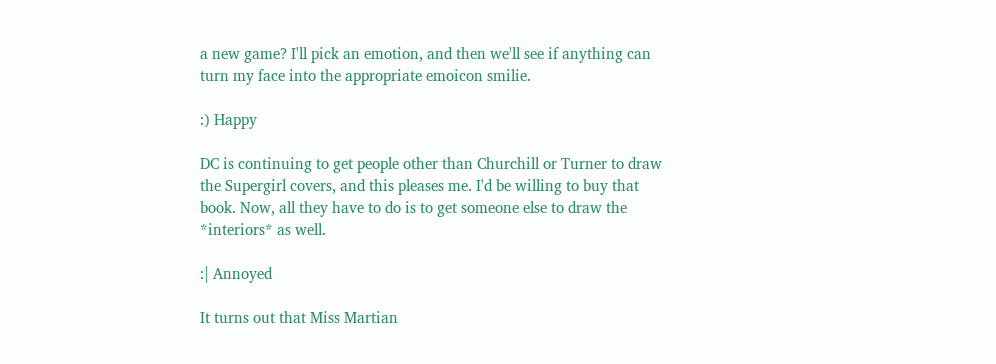a new game? I'll pick an emotion, and then we'll see if anything can turn my face into the appropriate emoicon smilie.

:) Happy

DC is continuing to get people other than Churchill or Turner to draw the Supergirl covers, and this pleases me. I'd be willing to buy that book. Now, all they have to do is to get someone else to draw the *interiors* as well.

:| Annoyed

It turns out that Miss Martian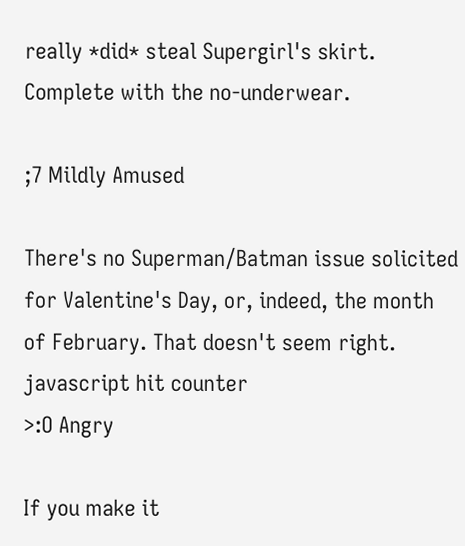really *did* steal Supergirl's skirt. Complete with the no-underwear.

;7 Mildly Amused

There's no Superman/Batman issue solicited for Valentine's Day, or, indeed, the month of February. That doesn't seem right.
javascript hit counter
>:O Angry

If you make it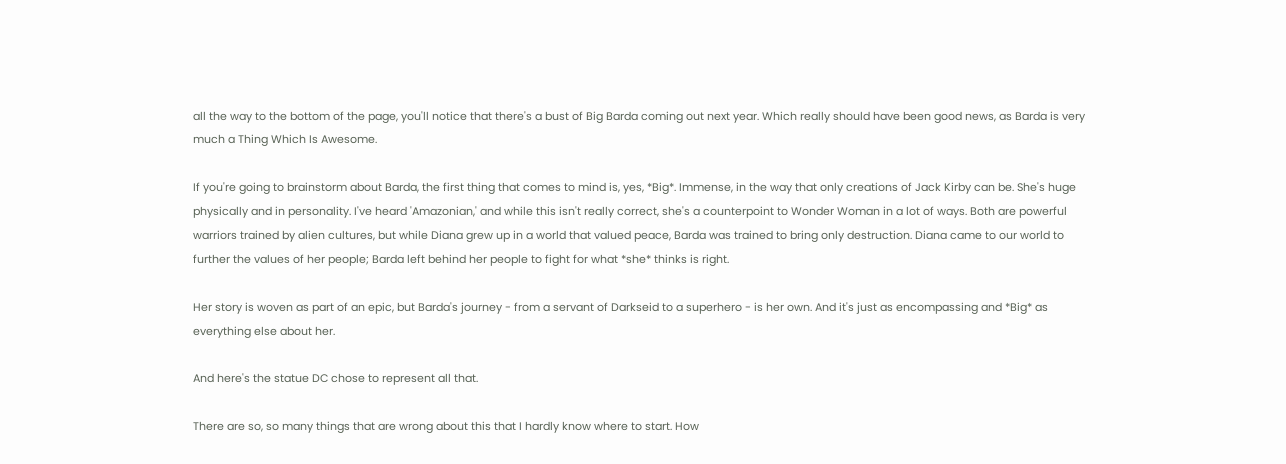all the way to the bottom of the page, you'll notice that there's a bust of Big Barda coming out next year. Which really should have been good news, as Barda is very much a Thing Which Is Awesome.

If you're going to brainstorm about Barda, the first thing that comes to mind is, yes, *Big*. Immense, in the way that only creations of Jack Kirby can be. She's huge physically and in personality. I've heard 'Amazonian,' and while this isn't really correct, she's a counterpoint to Wonder Woman in a lot of ways. Both are powerful warriors trained by alien cultures, but while Diana grew up in a world that valued peace, Barda was trained to bring only destruction. Diana came to our world to further the values of her people; Barda left behind her people to fight for what *she* thinks is right.

Her story is woven as part of an epic, but Barda's journey - from a servant of Darkseid to a superhero - is her own. And it's just as encompassing and *Big* as everything else about her.

And here's the statue DC chose to represent all that.

There are so, so many things that are wrong about this that I hardly know where to start. How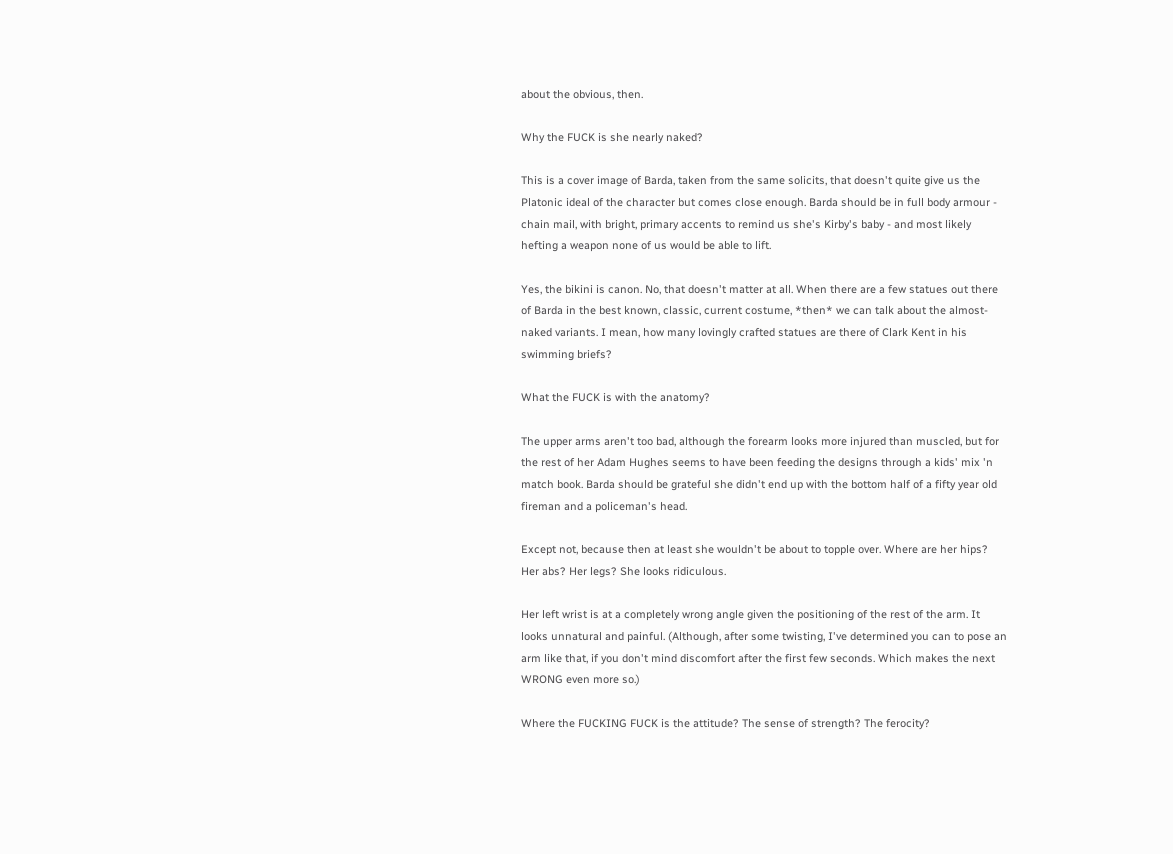about the obvious, then.

Why the FUCK is she nearly naked?

This is a cover image of Barda, taken from the same solicits, that doesn't quite give us the Platonic ideal of the character but comes close enough. Barda should be in full body armour - chain mail, with bright, primary accents to remind us she's Kirby's baby - and most likely hefting a weapon none of us would be able to lift.

Yes, the bikini is canon. No, that doesn't matter at all. When there are a few statues out there of Barda in the best known, classic, current costume, *then* we can talk about the almost-naked variants. I mean, how many lovingly crafted statues are there of Clark Kent in his swimming briefs?

What the FUCK is with the anatomy?

The upper arms aren't too bad, although the forearm looks more injured than muscled, but for the rest of her Adam Hughes seems to have been feeding the designs through a kids' mix 'n match book. Barda should be grateful she didn't end up with the bottom half of a fifty year old fireman and a policeman's head.

Except not, because then at least she wouldn't be about to topple over. Where are her hips? Her abs? Her legs? She looks ridiculous.

Her left wrist is at a completely wrong angle given the positioning of the rest of the arm. It looks unnatural and painful. (Although, after some twisting, I've determined you can to pose an arm like that, if you don't mind discomfort after the first few seconds. Which makes the next WRONG even more so.)

Where the FUCKING FUCK is the attitude? The sense of strength? The ferocity?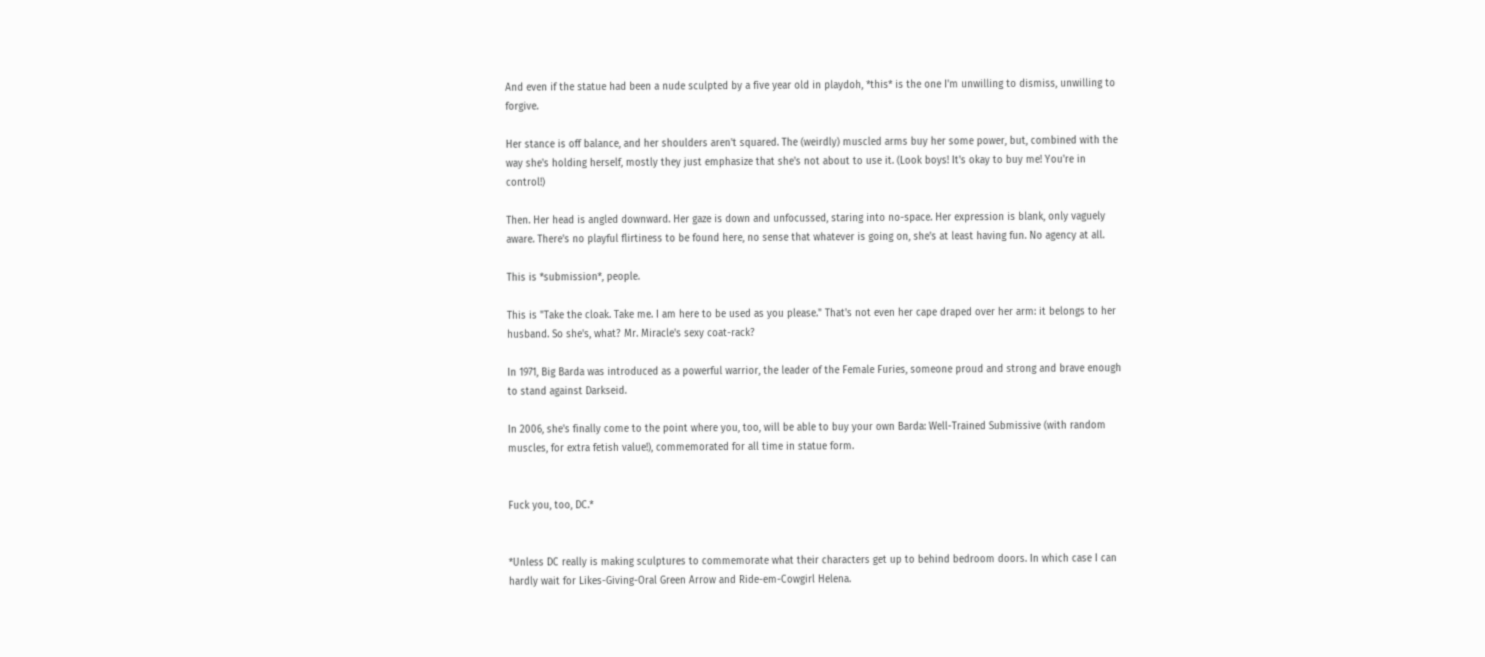And even if the statue had been a nude sculpted by a five year old in playdoh, *this* is the one I'm unwilling to dismiss, unwilling to forgive.

Her stance is off balance, and her shoulders aren't squared. The (weirdly) muscled arms buy her some power, but, combined with the way she's holding herself, mostly they just emphasize that she's not about to use it. (Look boys! It's okay to buy me! You're in control!)

Then. Her head is angled downward. Her gaze is down and unfocussed, staring into no-space. Her expression is blank, only vaguely aware. There's no playful flirtiness to be found here, no sense that whatever is going on, she's at least having fun. No agency at all.

This is *submission*, people.

This is "Take the cloak. Take me. I am here to be used as you please." That's not even her cape draped over her arm: it belongs to her husband. So she's, what? Mr. Miracle's sexy coat-rack?

In 1971, Big Barda was introduced as a powerful warrior, the leader of the Female Furies, someone proud and strong and brave enough to stand against Darkseid.

In 2006, she's finally come to the point where you, too, will be able to buy your own Barda: Well-Trained Submissive (with random muscles, for extra fetish value!), commemorated for all time in statue form.


Fuck you, too, DC.*


*Unless DC really is making sculptures to commemorate what their characters get up to behind bedroom doors. In which case I can hardly wait for Likes-Giving-Oral Green Arrow and Ride-em-Cowgirl Helena.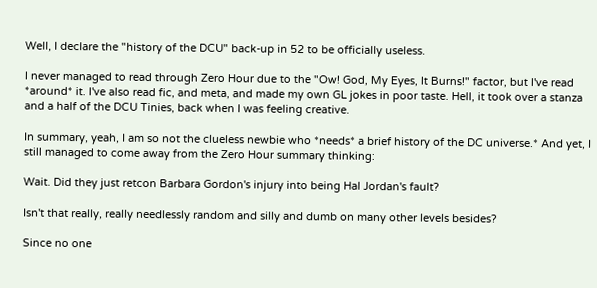Well, I declare the "history of the DCU" back-up in 52 to be officially useless.

I never managed to read through Zero Hour due to the "Ow! God, My Eyes, It Burns!" factor, but I've read *around* it. I've also read fic, and meta, and made my own GL jokes in poor taste. Hell, it took over a stanza and a half of the DCU Tinies, back when I was feeling creative.

In summary, yeah, I am so not the clueless newbie who *needs* a brief history of the DC universe.* And yet, I still managed to come away from the Zero Hour summary thinking:

Wait. Did they just retcon Barbara Gordon's injury into being Hal Jordan's fault?

Isn't that really, really needlessly random and silly and dumb on many other levels besides?

Since no one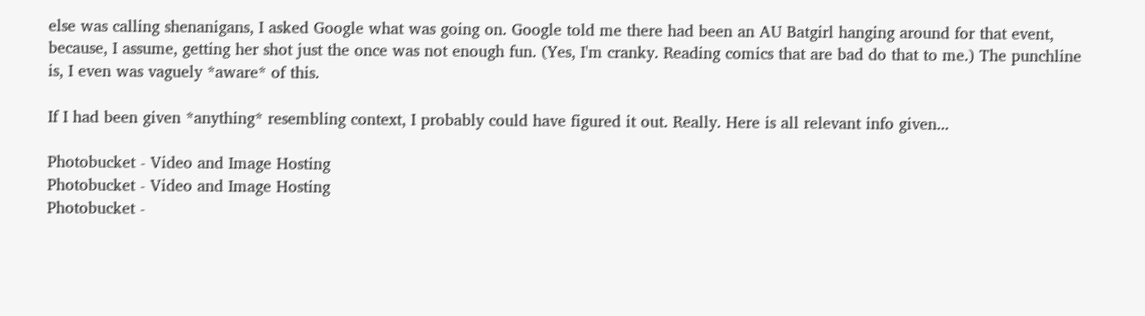else was calling shenanigans, I asked Google what was going on. Google told me there had been an AU Batgirl hanging around for that event, because, I assume, getting her shot just the once was not enough fun. (Yes, I'm cranky. Reading comics that are bad do that to me.) The punchline is, I even was vaguely *aware* of this.

If I had been given *anything* resembling context, I probably could have figured it out. Really. Here is all relevant info given...

Photobucket - Video and Image Hosting
Photobucket - Video and Image Hosting
Photobucket -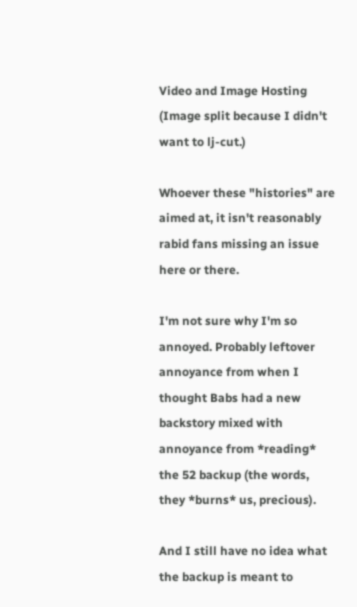Video and Image Hosting
(Image split because I didn't want to lj-cut.)

Whoever these "histories" are aimed at, it isn't reasonably rabid fans missing an issue here or there.

I'm not sure why I'm so annoyed. Probably leftover annoyance from when I thought Babs had a new backstory mixed with annoyance from *reading* the 52 backup (the words, they *burns* us, precious).

And I still have no idea what the backup is meant to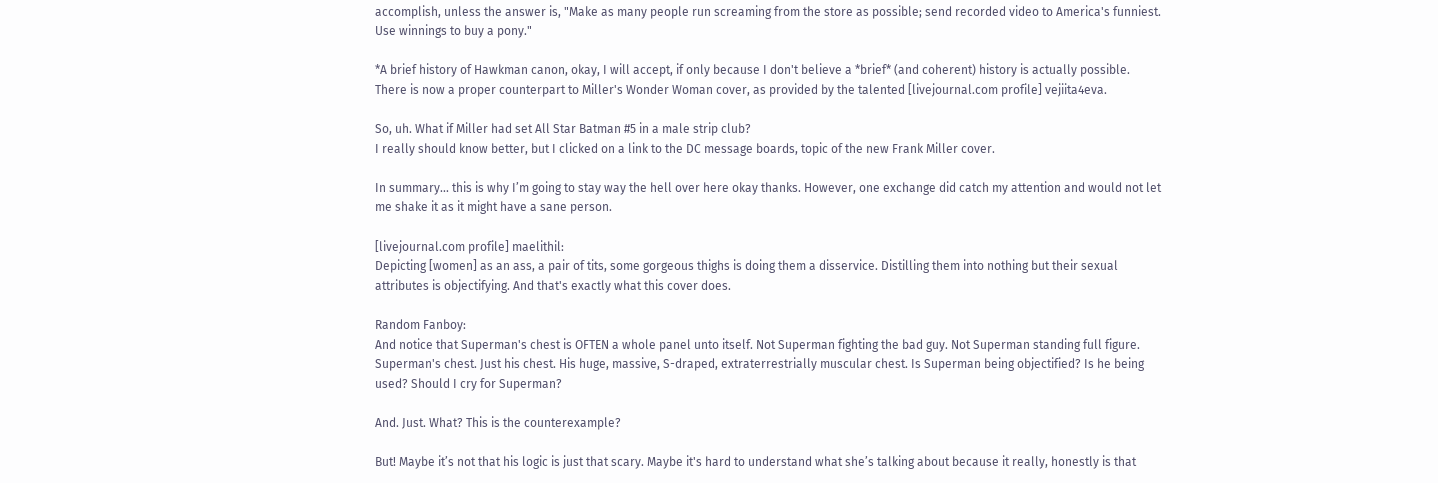accomplish, unless the answer is, "Make as many people run screaming from the store as possible; send recorded video to America's funniest. Use winnings to buy a pony."

*A brief history of Hawkman canon, okay, I will accept, if only because I don't believe a *brief* (and coherent) history is actually possible.
There is now a proper counterpart to Miller's Wonder Woman cover, as provided by the talented [livejournal.com profile] vejiita4eva.

So, uh. What if Miller had set All Star Batman #5 in a male strip club?
I really should know better, but I clicked on a link to the DC message boards, topic of the new Frank Miller cover.

In summary... this is why I’m going to stay way the hell over here okay thanks. However, one exchange did catch my attention and would not let me shake it as it might have a sane person.

[livejournal.com profile] maelithil:
Depicting [women] as an ass, a pair of tits, some gorgeous thighs is doing them a disservice. Distilling them into nothing but their sexual attributes is objectifying. And that's exactly what this cover does.

Random Fanboy:
And notice that Superman's chest is OFTEN a whole panel unto itself. Not Superman fighting the bad guy. Not Superman standing full figure. Superman's chest. Just his chest. His huge, massive, S-draped, extraterrestrially muscular chest. Is Superman being objectified? Is he being used? Should I cry for Superman?

And. Just. What? This is the counterexample?

But! Maybe it’s not that his logic is just that scary. Maybe it's hard to understand what she’s talking about because it really, honestly is that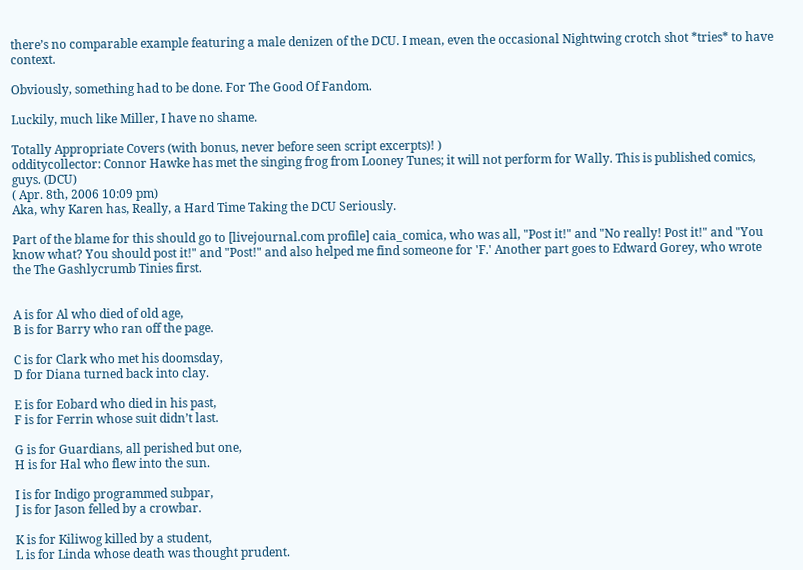there’s no comparable example featuring a male denizen of the DCU. I mean, even the occasional Nightwing crotch shot *tries* to have context.

Obviously, something had to be done. For The Good Of Fandom.

Luckily, much like Miller, I have no shame.

Totally Appropriate Covers (with bonus, never before seen script excerpts)! )
odditycollector: Connor Hawke has met the singing frog from Looney Tunes; it will not perform for Wally. This is published comics, guys. (DCU)
( Apr. 8th, 2006 10:09 pm)
Aka, why Karen has, Really, a Hard Time Taking the DCU Seriously.

Part of the blame for this should go to [livejournal.com profile] caia_comica, who was all, "Post it!" and "No really! Post it!" and "You know what? You should post it!" and "Post!" and also helped me find someone for 'F.' Another part goes to Edward Gorey, who wrote the The Gashlycrumb Tinies first.


A is for Al who died of old age,
B is for Barry who ran off the page.

C is for Clark who met his doomsday,
D for Diana turned back into clay.

E is for Eobard who died in his past,
F is for Ferrin whose suit didn’t last.

G is for Guardians, all perished but one,
H is for Hal who flew into the sun.

I is for Indigo programmed subpar,
J is for Jason felled by a crowbar.

K is for Kiliwog killed by a student,
L is for Linda whose death was thought prudent.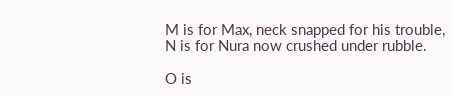M is for Max, neck snapped for his trouble,
N is for Nura now crushed under rubble.

O is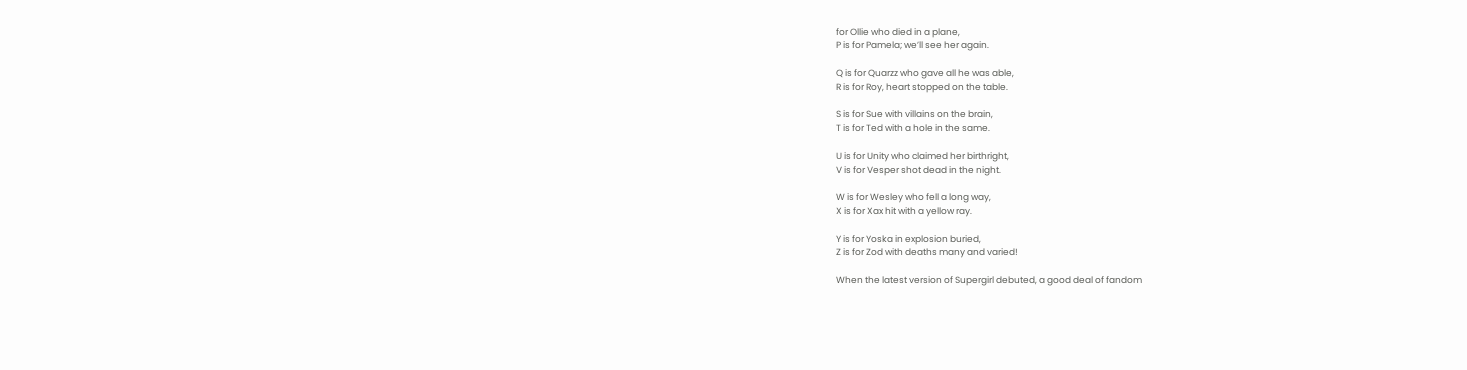for Ollie who died in a plane,
P is for Pamela; we’ll see her again.

Q is for Quarzz who gave all he was able,
R is for Roy, heart stopped on the table.

S is for Sue with villains on the brain,
T is for Ted with a hole in the same.

U is for Unity who claimed her birthright,
V is for Vesper shot dead in the night.

W is for Wesley who fell a long way,
X is for Xax hit with a yellow ray.

Y is for Yoska in explosion buried,
Z is for Zod with deaths many and varied!

When the latest version of Supergirl debuted, a good deal of fandom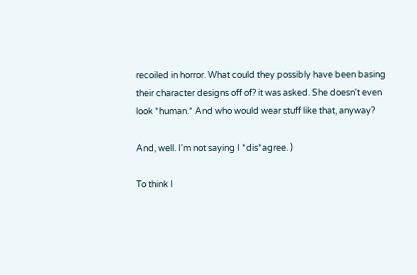recoiled in horror. What could they possibly have been basing their character designs off of? it was asked. She doesn't even look *human.* And who would wear stuff like that, anyway?

And, well. I'm not saying I *dis*agree. )

To think I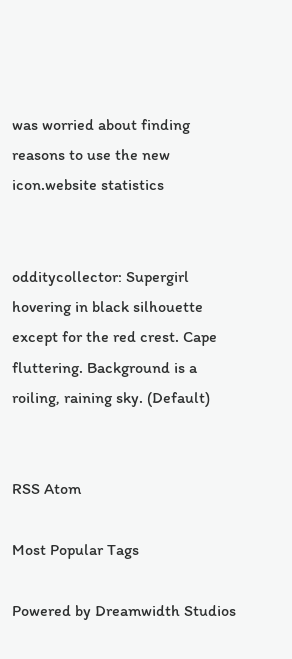was worried about finding reasons to use the new icon.website statistics


odditycollector: Supergirl hovering in black silhouette except for the red crest. Cape fluttering. Background is a roiling, raining sky. (Default)


RSS Atom

Most Popular Tags

Powered by Dreamwidth Studios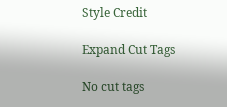Style Credit

Expand Cut Tags

No cut tags